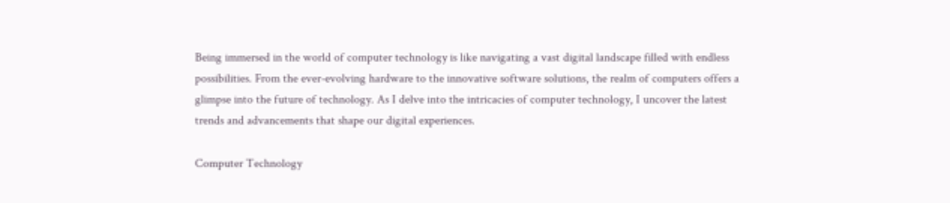Being immersed in the world of computer technology is like navigating a vast digital landscape filled with endless possibilities. From the ever-evolving hardware to the innovative software solutions, the realm of computers offers a glimpse into the future of technology. As I delve into the intricacies of computer technology, I uncover the latest trends and advancements that shape our digital experiences.

Computer Technology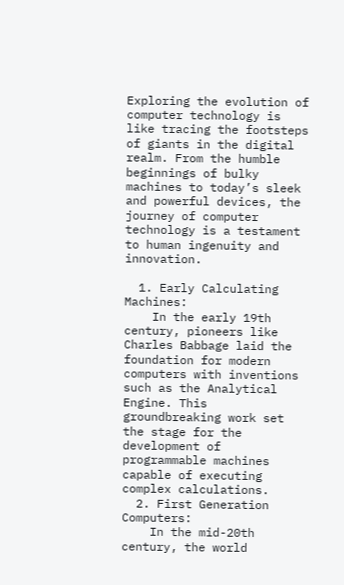Exploring the evolution of computer technology is like tracing the footsteps of giants in the digital realm. From the humble beginnings of bulky machines to today’s sleek and powerful devices, the journey of computer technology is a testament to human ingenuity and innovation.

  1. Early Calculating Machines:
    In the early 19th century, pioneers like Charles Babbage laid the foundation for modern computers with inventions such as the Analytical Engine. This groundbreaking work set the stage for the development of programmable machines capable of executing complex calculations.
  2. First Generation Computers:
    In the mid-20th century, the world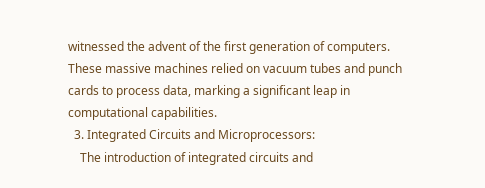witnessed the advent of the first generation of computers. These massive machines relied on vacuum tubes and punch cards to process data, marking a significant leap in computational capabilities.
  3. Integrated Circuits and Microprocessors:
    The introduction of integrated circuits and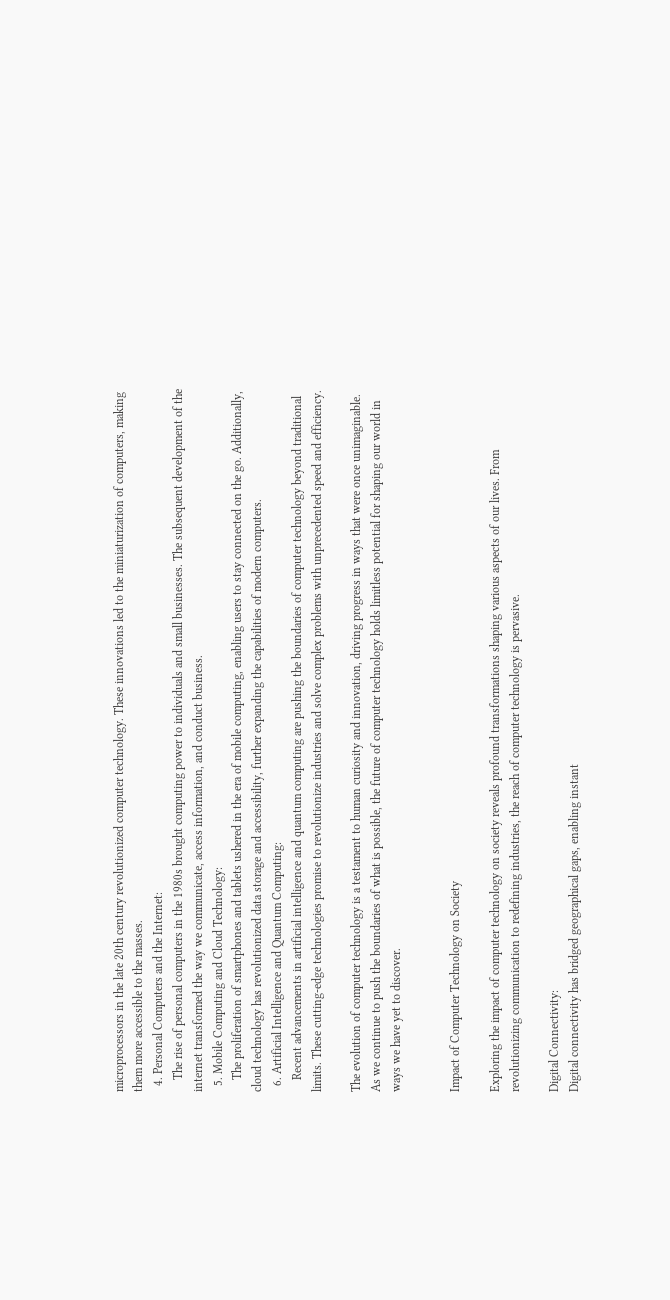microprocessors in the late 20th century revolutionized computer technology. These innovations led to the miniaturization of computers, making them more accessible to the masses.
  4. Personal Computers and the Internet:
    The rise of personal computers in the 1980s brought computing power to individuals and small businesses. The subsequent development of the internet transformed the way we communicate, access information, and conduct business.
  5. Mobile Computing and Cloud Technology:
    The proliferation of smartphones and tablets ushered in the era of mobile computing, enabling users to stay connected on the go. Additionally, cloud technology has revolutionized data storage and accessibility, further expanding the capabilities of modern computers.
  6. Artificial Intelligence and Quantum Computing:
    Recent advancements in artificial intelligence and quantum computing are pushing the boundaries of computer technology beyond traditional limits. These cutting-edge technologies promise to revolutionize industries and solve complex problems with unprecedented speed and efficiency.

The evolution of computer technology is a testament to human curiosity and innovation, driving progress in ways that were once unimaginable. As we continue to push the boundaries of what is possible, the future of computer technology holds limitless potential for shaping our world in ways we have yet to discover.


Impact of Computer Technology on Society

Exploring the impact of computer technology on society reveals profound transformations shaping various aspects of our lives. From revolutionizing communication to redefining industries, the reach of computer technology is pervasive.

Digital Connectivity:
Digital connectivity has bridged geographical gaps, enabling instant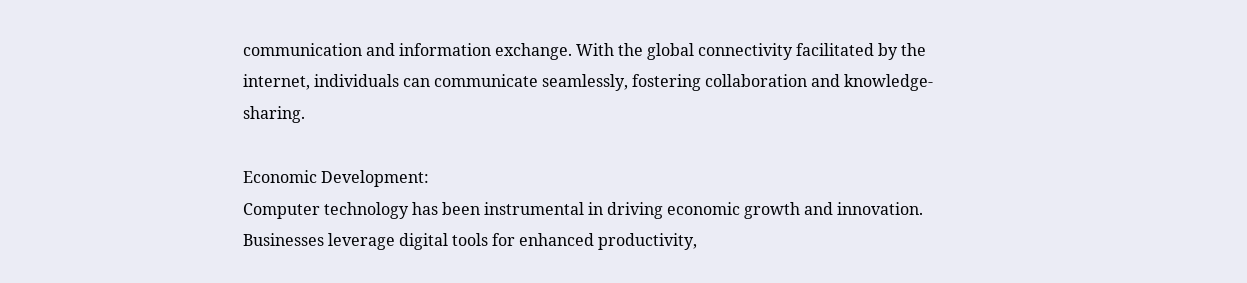communication and information exchange. With the global connectivity facilitated by the internet, individuals can communicate seamlessly, fostering collaboration and knowledge-sharing.

Economic Development:
Computer technology has been instrumental in driving economic growth and innovation. Businesses leverage digital tools for enhanced productivity,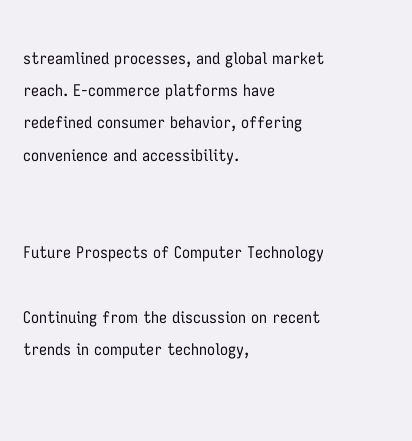streamlined processes, and global market reach. E-commerce platforms have redefined consumer behavior, offering convenience and accessibility.


Future Prospects of Computer Technology

Continuing from the discussion on recent trends in computer technology,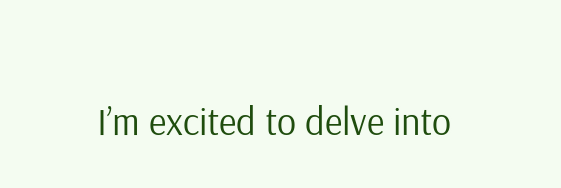I’m excited to delve into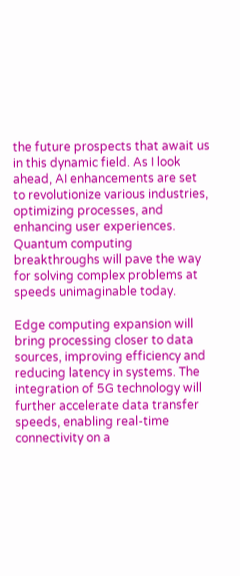the future prospects that await us in this dynamic field. As I look ahead, AI enhancements are set to revolutionize various industries, optimizing processes, and enhancing user experiences. Quantum computing breakthroughs will pave the way for solving complex problems at speeds unimaginable today.

Edge computing expansion will bring processing closer to data sources, improving efficiency and reducing latency in systems. The integration of 5G technology will further accelerate data transfer speeds, enabling real-time connectivity on a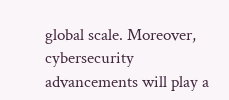global scale. Moreover, cybersecurity advancements will play a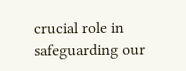crucial role in safeguarding our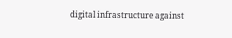digital infrastructure against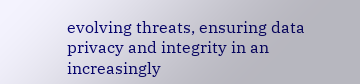evolving threats, ensuring data privacy and integrity in an increasingly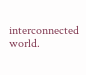interconnected world.